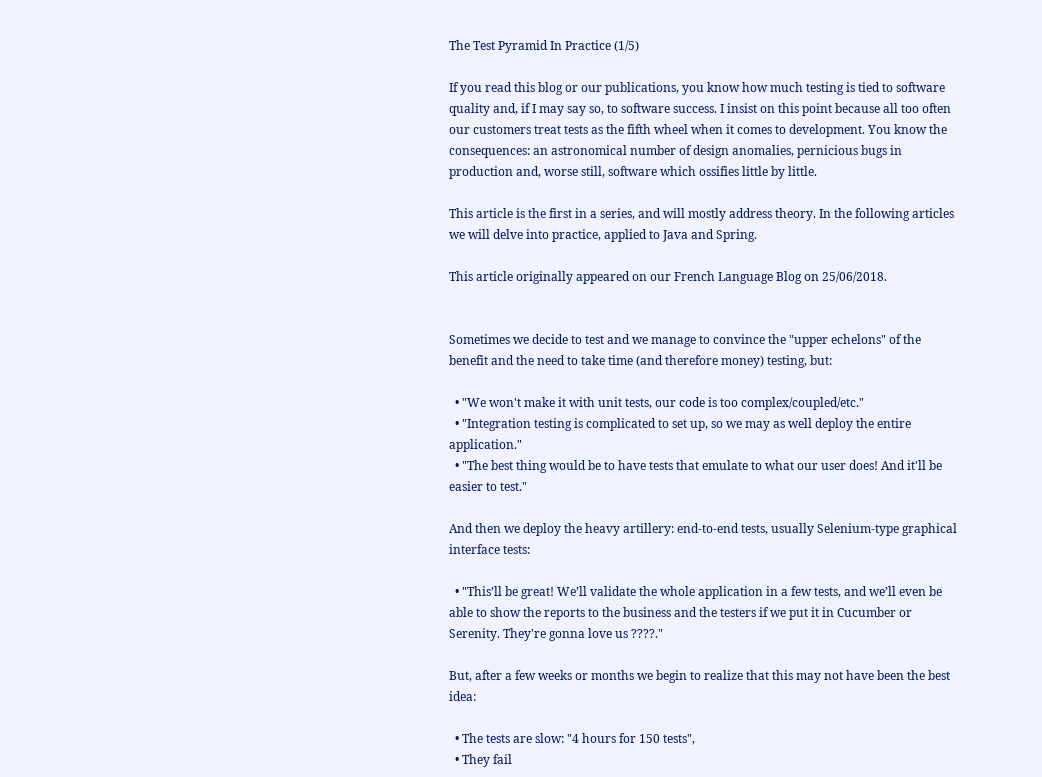The Test Pyramid In Practice (1/5)

If you read this blog or our publications, you know how much testing is tied to software quality and, if I may say so, to software success. I insist on this point because all too often our customers treat tests as the fifth wheel when it comes to development. You know the consequences: an astronomical number of design anomalies, pernicious bugs in production and, worse still, software which ossifies little by little.

This article is the first in a series, and will mostly address theory. In the following articles we will delve into practice, applied to Java and Spring.

This article originally appeared on our French Language Blog on 25/06/2018.


Sometimes we decide to test and we manage to convince the "upper echelons" of the benefit and the need to take time (and therefore money) testing, but:

  • "We won't make it with unit tests, our code is too complex/coupled/etc."
  • "Integration testing is complicated to set up, so we may as well deploy the entire application."
  • "The best thing would be to have tests that emulate to what our user does! And it'll be easier to test."

And then we deploy the heavy artillery: end-to-end tests, usually Selenium-type graphical interface tests:

  • "This’ll be great! We’ll validate the whole application in a few tests, and we’ll even be able to show the reports to the business and the testers if we put it in Cucumber or Serenity. They're gonna love us ????."

But, after a few weeks or months we begin to realize that this may not have been the best idea:

  • The tests are slow: "4 hours for 150 tests",
  • They fail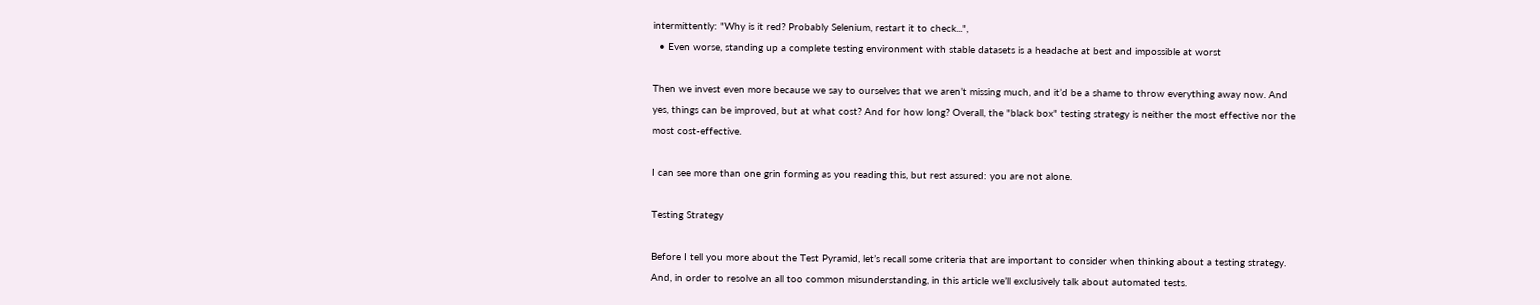intermittently: "Why is it red? Probably Selenium, restart it to check...",
  • Even worse, standing up a complete testing environment with stable datasets is a headache at best and impossible at worst

Then we invest even more because we say to ourselves that we aren’t missing much, and it’d be a shame to throw everything away now. And yes, things can be improved, but at what cost? And for how long? Overall, the "black box" testing strategy is neither the most effective nor the most cost-effective.

I can see more than one grin forming as you reading this, but rest assured: you are not alone.

Testing Strategy

Before I tell you more about the Test Pyramid, let’s recall some criteria that are important to consider when thinking about a testing strategy. And, in order to resolve an all too common misunderstanding, in this article we’ll exclusively talk about automated tests.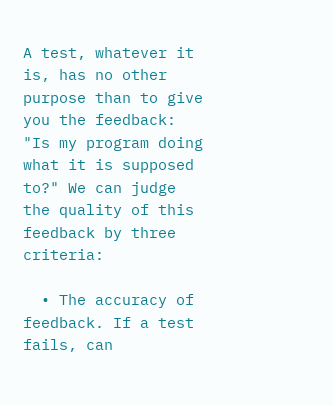A test, whatever it is, has no other purpose than to give you the feedback: "Is my program doing what it is supposed to?" We can judge the quality of this feedback by three criteria:

  • The accuracy of feedback. If a test fails, can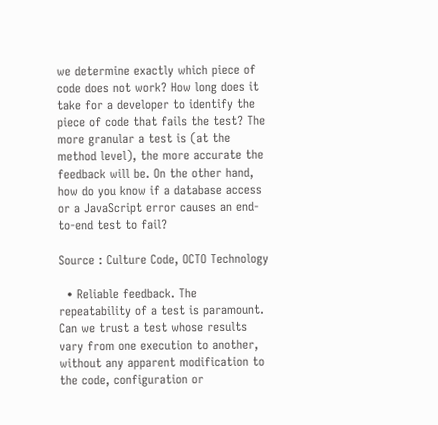we determine exactly which piece of code does not work? How long does it take for a developer to identify the piece of code that fails the test? The more granular a test is (at the method level), the more accurate the feedback will be. On the other hand, how do you know if a database access or a JavaScript error causes an end-to-end test to fail?

Source : Culture Code, OCTO Technology

  • Reliable feedback. The repeatability of a test is paramount. Can we trust a test whose results vary from one execution to another, without any apparent modification to the code, configuration or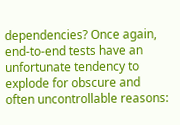dependencies? Once again, end-to-end tests have an unfortunate tendency to explode for obscure and often uncontrollable reasons: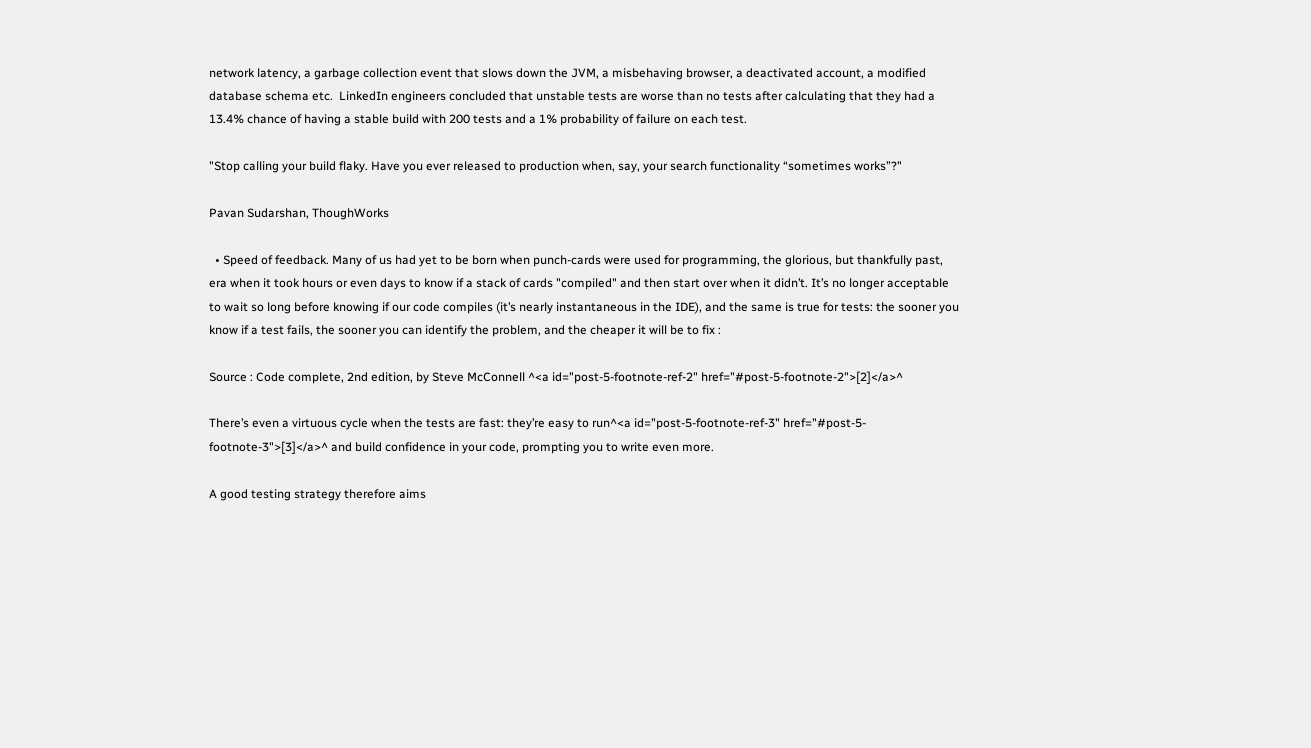network latency, a garbage collection event that slows down the JVM, a misbehaving browser, a deactivated account, a modified database schema etc.  LinkedIn engineers concluded that unstable tests are worse than no tests after calculating that they had a 13.4% chance of having a stable build with 200 tests and a 1% probability of failure on each test.

"Stop calling your build flaky. Have you ever released to production when, say, your search functionality “sometimes works”?"

Pavan Sudarshan, ThoughWorks

  • Speed of feedback. Many of us had yet to be born when punch-cards were used for programming, the glorious, but thankfully past, era when it took hours or even days to know if a stack of cards "compiled" and then start over when it didn’t. It’s no longer acceptable to wait so long before knowing if our code compiles (it’s nearly instantaneous in the IDE), and the same is true for tests: the sooner you know if a test fails, the sooner you can identify the problem, and the cheaper it will be to fix :

Source : Code complete, 2nd edition, by Steve McConnell ^<a id="post-5-footnote-ref-2" href="#post-5-footnote-2">[2]</a>^

There’s even a virtuous cycle when the tests are fast: they’re easy to run^<a id="post-5-footnote-ref-3" href="#post-5-footnote-3">[3]</a>^ and build confidence in your code, prompting you to write even more.

A good testing strategy therefore aims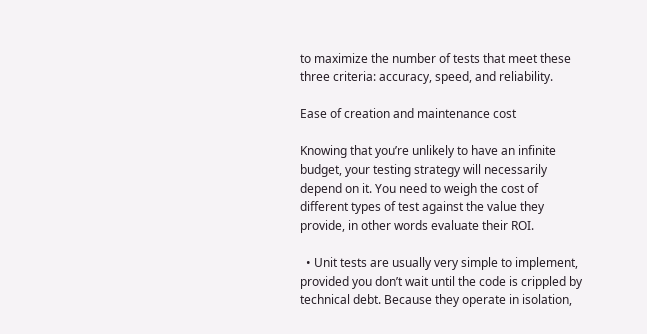to maximize the number of tests that meet these three criteria: accuracy, speed, and reliability.

Ease of creation and maintenance cost

Knowing that you’re unlikely to have an infinite budget, your testing strategy will necessarily depend on it. You need to weigh the cost of different types of test against the value they provide, in other words evaluate their ROI.

  • Unit tests are usually very simple to implement, provided you don’t wait until the code is crippled by technical debt. Because they operate in isolation,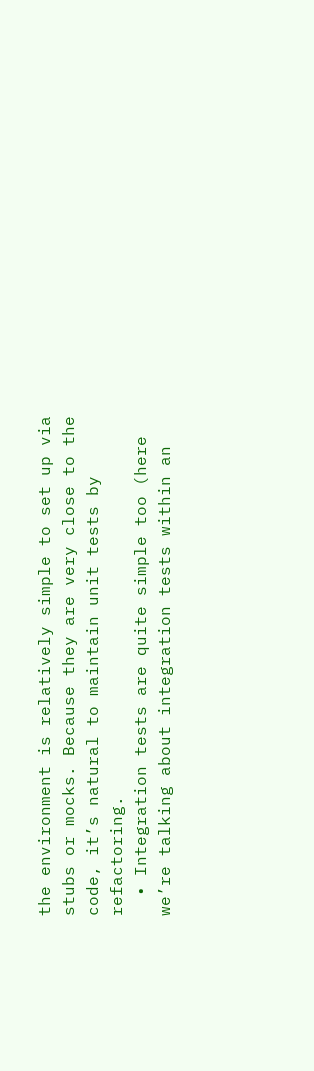the environment is relatively simple to set up via stubs or mocks. Because they are very close to the code, it’s natural to maintain unit tests by refactoring.
  • Integration tests are quite simple too (here we’re talking about integration tests within an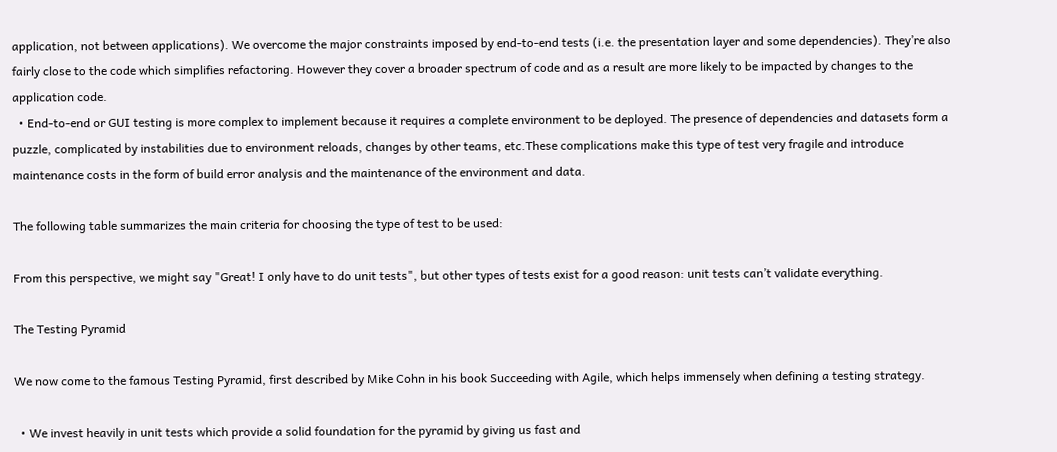application, not between applications). We overcome the major constraints imposed by end-to-end tests (i.e. the presentation layer and some dependencies). They’re also fairly close to the code which simplifies refactoring. However they cover a broader spectrum of code and as a result are more likely to be impacted by changes to the application code.
  • End-to-end or GUI testing is more complex to implement because it requires a complete environment to be deployed. The presence of dependencies and datasets form a puzzle, complicated by instabilities due to environment reloads, changes by other teams, etc.These complications make this type of test very fragile and introduce maintenance costs in the form of build error analysis and the maintenance of the environment and data.

The following table summarizes the main criteria for choosing the type of test to be used:

From this perspective, we might say "Great! I only have to do unit tests", but other types of tests exist for a good reason: unit tests can’t validate everything.

The Testing Pyramid

We now come to the famous Testing Pyramid, first described by Mike Cohn in his book Succeeding with Agile, which helps immensely when defining a testing strategy.

  • We invest heavily in unit tests which provide a solid foundation for the pyramid by giving us fast and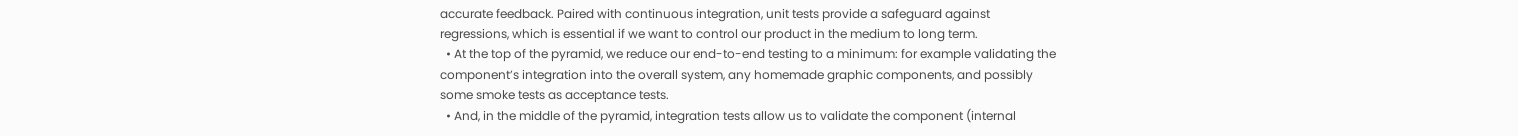accurate feedback. Paired with continuous integration, unit tests provide a safeguard against regressions, which is essential if we want to control our product in the medium to long term.
  • At the top of the pyramid, we reduce our end-to-end testing to a minimum: for example validating the component’s integration into the overall system, any homemade graphic components, and possibly some smoke tests as acceptance tests.
  • And, in the middle of the pyramid, integration tests allow us to validate the component (internal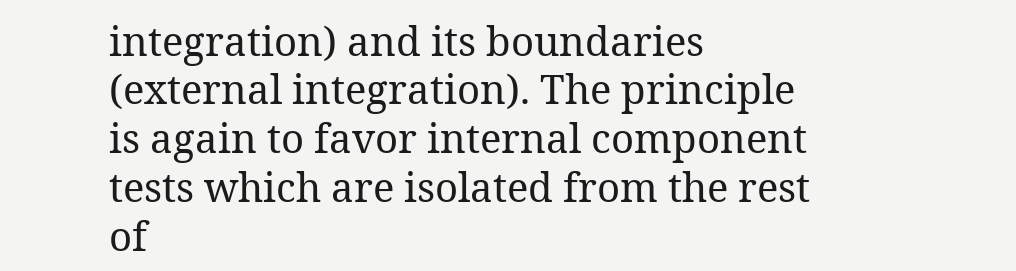integration) and its boundaries (external integration). The principle is again to favor internal component tests which are isolated from the rest of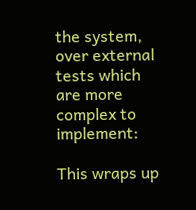the system, over external tests which are more complex to implement:

This wraps up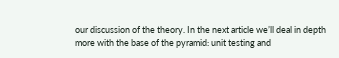our discussion of the theory. In the next article we’ll deal in depth more with the base of the pyramid: unit testing and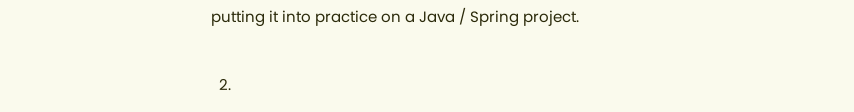putting it into practice on a Java / Spring project.

  2.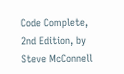Code Complete, 2nd Edition, by Steve McConnell